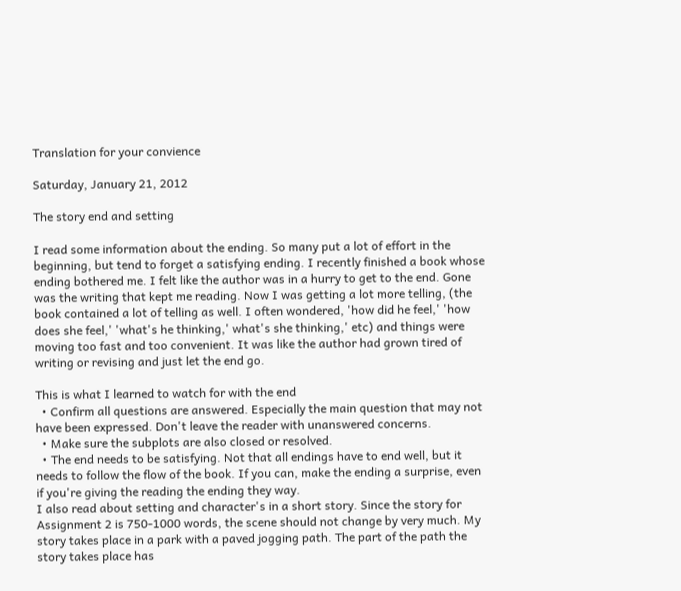Translation for your convience

Saturday, January 21, 2012

The story end and setting

I read some information about the ending. So many put a lot of effort in the beginning, but tend to forget a satisfying ending. I recently finished a book whose ending bothered me. I felt like the author was in a hurry to get to the end. Gone was the writing that kept me reading. Now I was getting a lot more telling, (the book contained a lot of telling as well. I often wondered, 'how did he feel,' 'how does she feel,' 'what's he thinking,' what's she thinking,' etc) and things were moving too fast and too convenient. It was like the author had grown tired of writing or revising and just let the end go.

This is what I learned to watch for with the end
  • Confirm all questions are answered. Especially the main question that may not have been expressed. Don't leave the reader with unanswered concerns.
  • Make sure the subplots are also closed or resolved.
  • The end needs to be satisfying. Not that all endings have to end well, but it needs to follow the flow of the book. If you can, make the ending a surprise, even if you're giving the reading the ending they way.
I also read about setting and character's in a short story. Since the story for Assignment 2 is 750-1000 words, the scene should not change by very much. My story takes place in a park with a paved jogging path. The part of the path the story takes place has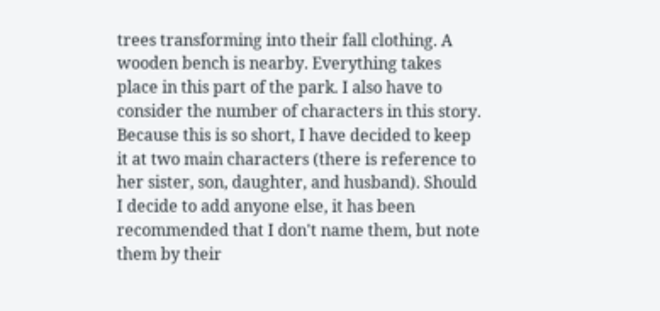trees transforming into their fall clothing. A wooden bench is nearby. Everything takes place in this part of the park. I also have to consider the number of characters in this story. Because this is so short, I have decided to keep it at two main characters (there is reference to her sister, son, daughter, and husband). Should I decide to add anyone else, it has been recommended that I don't name them, but note them by their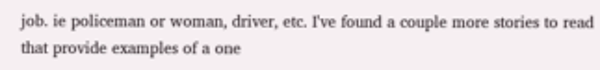job. ie policeman or woman, driver, etc. I've found a couple more stories to read that provide examples of a one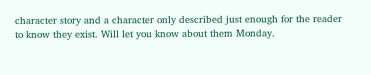character story and a character only described just enough for the reader to know they exist. Will let you know about them Monday.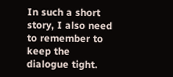In such a short story, I also need to remember to keep the dialogue tight.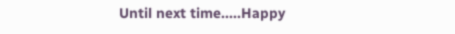Until next time.....Happy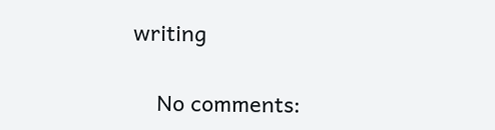writing

    No comments: